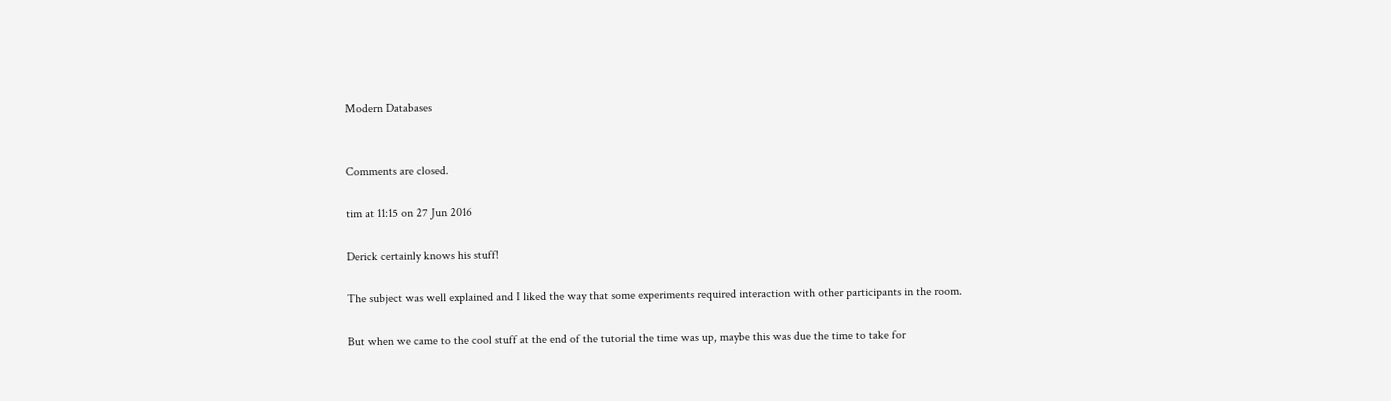Modern Databases


Comments are closed.

tim at 11:15 on 27 Jun 2016

Derick certainly knows his stuff!

The subject was well explained and I liked the way that some experiments required interaction with other participants in the room.

But when we came to the cool stuff at the end of the tutorial the time was up, maybe this was due the time to take for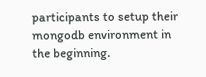participants to setup their mongodb environment in the beginning.